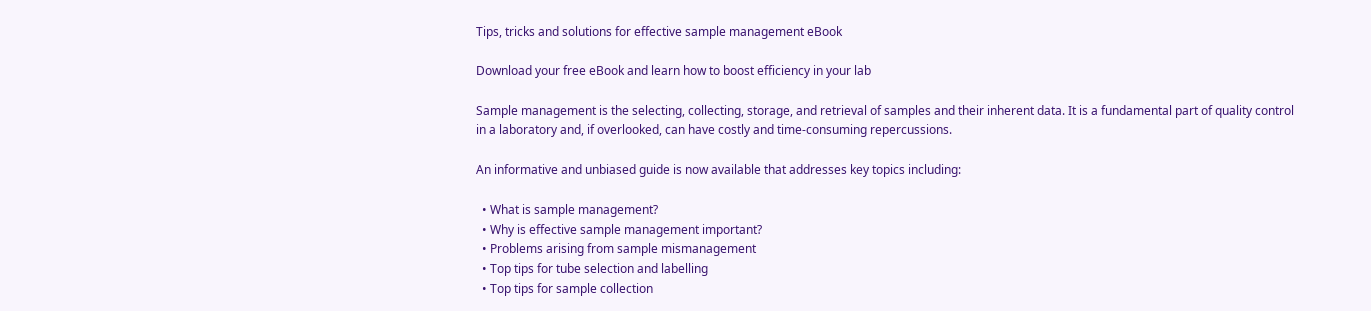Tips, tricks and solutions for effective sample management eBook

Download your free eBook and learn how to boost efficiency in your lab

Sample management is the selecting, collecting, storage, and retrieval of samples and their inherent data. It is a fundamental part of quality control in a laboratory and, if overlooked, can have costly and time-consuming repercussions.

An informative and unbiased guide is now available that addresses key topics including:

  • What is sample management?
  • Why is effective sample management important?
  • Problems arising from sample mismanagement
  • Top tips for tube selection and labelling
  • Top tips for sample collection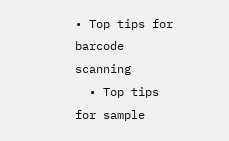• Top tips for barcode scanning
  • Top tips for sample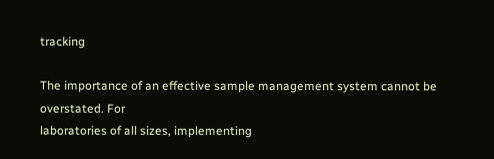tracking

The importance of an effective sample management system cannot be overstated. For
laboratories of all sizes, implementing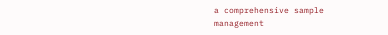a comprehensive sample management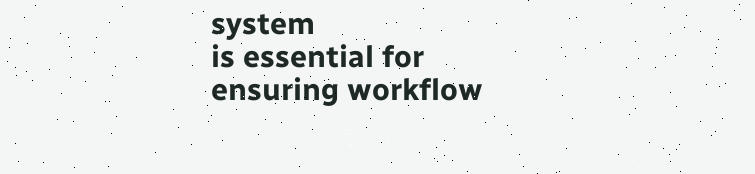system
is essential for ensuring workflow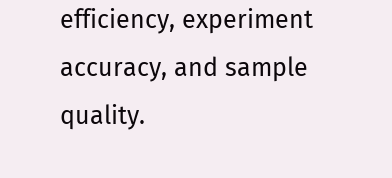efficiency, experiment accuracy, and sample quality.